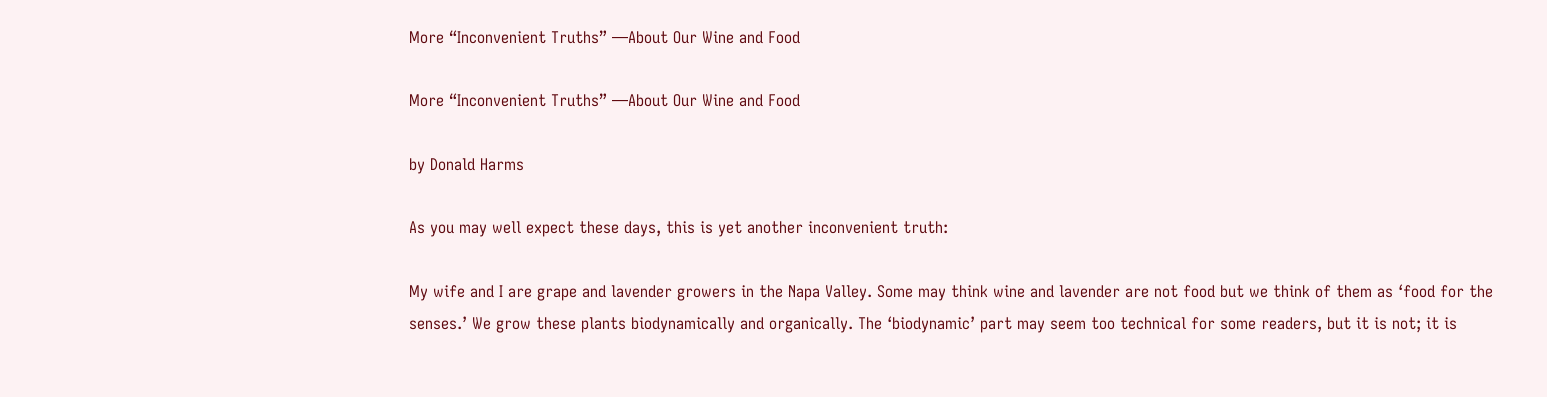More “Inconvenient Truths” —About Our Wine and Food

More “Inconvenient Truths” —About Our Wine and Food

by Donald Harms

As you may well expect these days, this is yet another inconvenient truth:

My wife and I are grape and lavender growers in the Napa Valley. Some may think wine and lavender are not food but we think of them as ‘food for the senses.’ We grow these plants biodynamically and organically. The ‘biodynamic’ part may seem too technical for some readers, but it is not; it is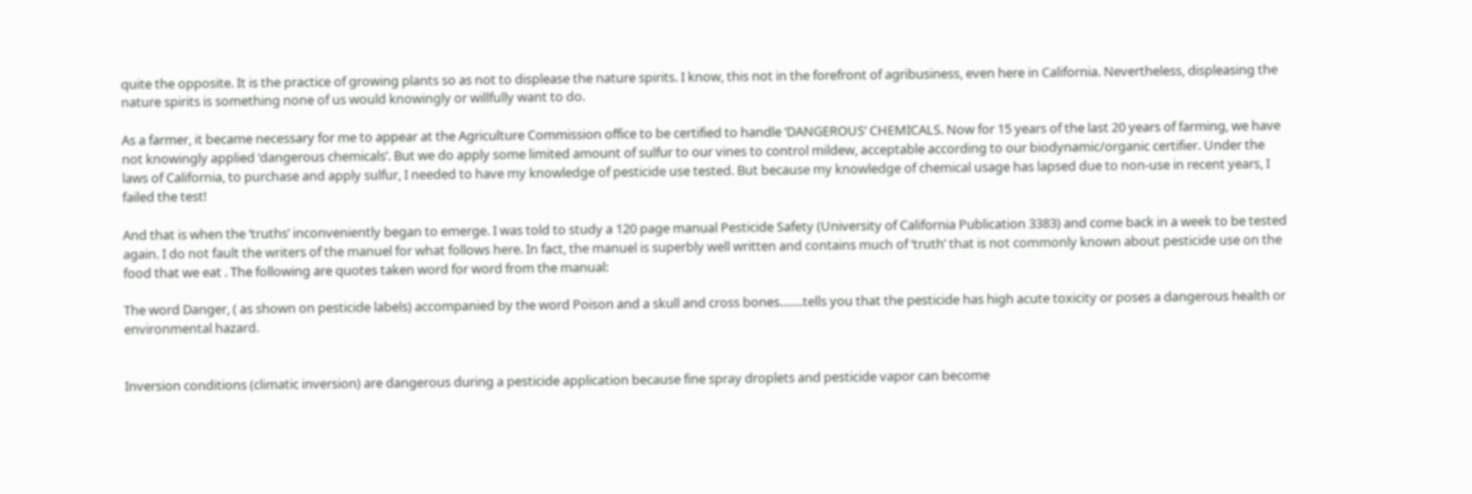quite the opposite. It is the practice of growing plants so as not to displease the nature spirits. I know, this not in the forefront of agribusiness, even here in California. Nevertheless, displeasing the nature spirits is something none of us would knowingly or willfully want to do.

As a farmer, it became necessary for me to appear at the Agriculture Commission office to be certified to handle ‘DANGEROUS’ CHEMICALS. Now for 15 years of the last 20 years of farming, we have not knowingly applied ‘dangerous chemicals’. But we do apply some limited amount of sulfur to our vines to control mildew, acceptable according to our biodynamic/organic certifier. Under the laws of California, to purchase and apply sulfur, I needed to have my knowledge of pesticide use tested. But because my knowledge of chemical usage has lapsed due to non-use in recent years, I failed the test!

And that is when the ‘truths’ inconveniently began to emerge. I was told to study a 120 page manual Pesticide Safety (University of California Publication 3383) and come back in a week to be tested again. I do not fault the writers of the manuel for what follows here. In fact, the manuel is superbly well written and contains much of ‘truth’ that is not commonly known about pesticide use on the food that we eat . The following are quotes taken word for word from the manual:

The word Danger, ( as shown on pesticide labels) accompanied by the word Poison and a skull and cross bones…….tells you that the pesticide has high acute toxicity or poses a dangerous health or environmental hazard.


Inversion conditions (climatic inversion) are dangerous during a pesticide application because fine spray droplets and pesticide vapor can become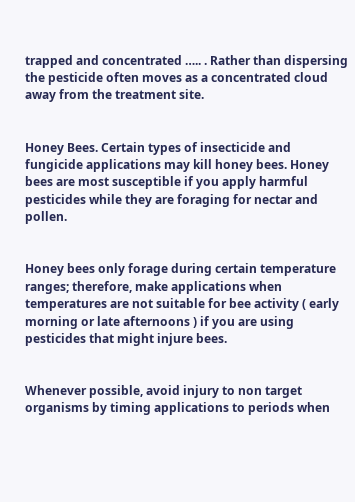trapped and concentrated ….. . Rather than dispersing the pesticide often moves as a concentrated cloud away from the treatment site.


Honey Bees. Certain types of insecticide and fungicide applications may kill honey bees. Honey bees are most susceptible if you apply harmful pesticides while they are foraging for nectar and pollen.


Honey bees only forage during certain temperature ranges; therefore, make applications when temperatures are not suitable for bee activity ( early morning or late afternoons ) if you are using pesticides that might injure bees.


Whenever possible, avoid injury to non target organisms by timing applications to periods when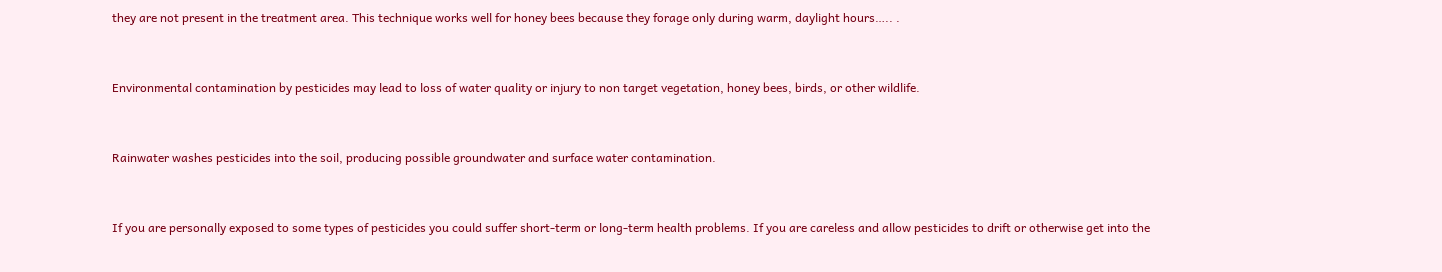they are not present in the treatment area. This technique works well for honey bees because they forage only during warm, daylight hours….. .


Environmental contamination by pesticides may lead to loss of water quality or injury to non target vegetation, honey bees, birds, or other wildlife.


Rainwater washes pesticides into the soil, producing possible groundwater and surface water contamination.


If you are personally exposed to some types of pesticides you could suffer short-term or long-term health problems. If you are careless and allow pesticides to drift or otherwise get into the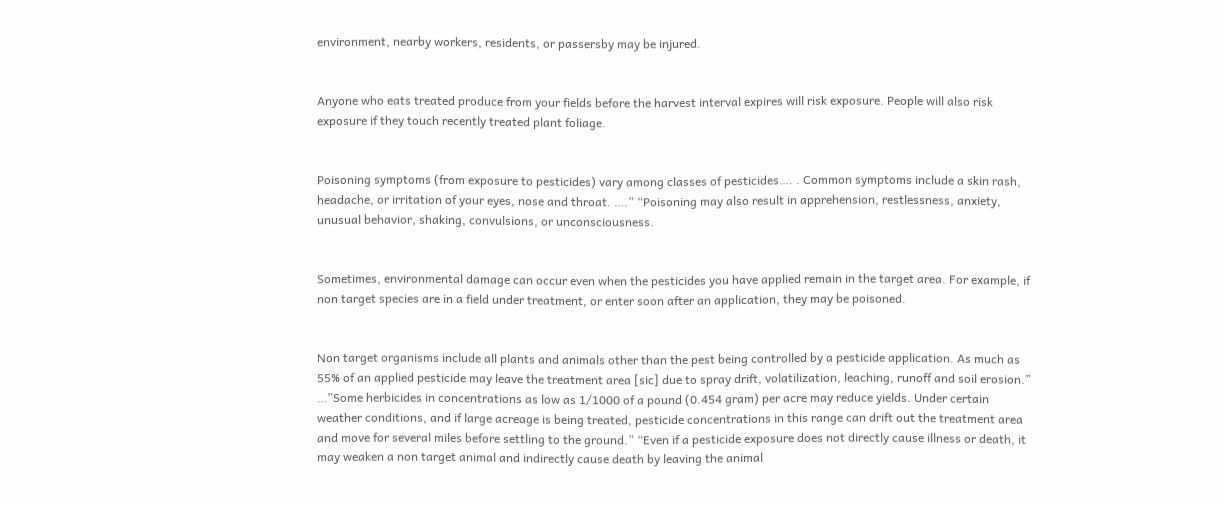environment, nearby workers, residents, or passersby may be injured.


Anyone who eats treated produce from your fields before the harvest interval expires will risk exposure. People will also risk exposure if they touch recently treated plant foliage.


Poisoning symptoms (from exposure to pesticides) vary among classes of pesticides…. . Common symptoms include a skin rash, headache, or irritation of your eyes, nose and throat. ….” “Poisoning may also result in apprehension, restlessness, anxiety, unusual behavior, shaking, convulsions, or unconsciousness.


Sometimes, environmental damage can occur even when the pesticides you have applied remain in the target area. For example, if non target species are in a field under treatment, or enter soon after an application, they may be poisoned.


Non target organisms include all plants and animals other than the pest being controlled by a pesticide application. As much as 55% of an applied pesticide may leave the treatment area [sic] due to spray drift, volatilization, leaching, runoff and soil erosion.” …”Some herbicides in concentrations as low as 1/1000 of a pound (0.454 gram) per acre may reduce yields. Under certain weather conditions, and if large acreage is being treated, pesticide concentrations in this range can drift out the treatment area and move for several miles before settling to the ground.” “Even if a pesticide exposure does not directly cause illness or death, it may weaken a non target animal and indirectly cause death by leaving the animal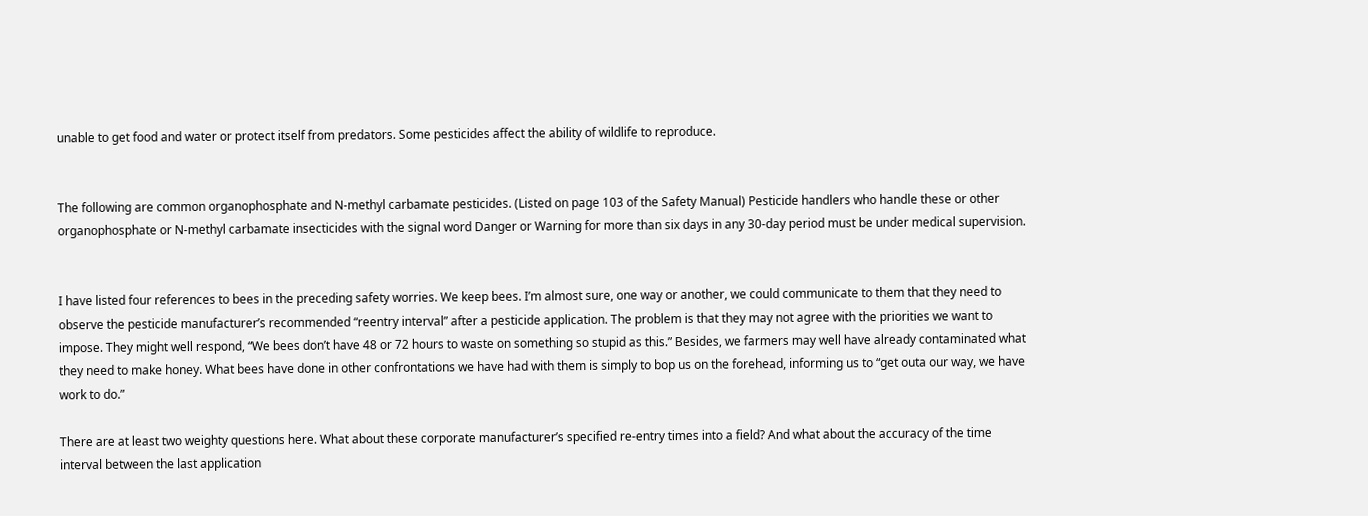unable to get food and water or protect itself from predators. Some pesticides affect the ability of wildlife to reproduce.


The following are common organophosphate and N-methyl carbamate pesticides. (Listed on page 103 of the Safety Manual) Pesticide handlers who handle these or other organophosphate or N-methyl carbamate insecticides with the signal word Danger or Warning for more than six days in any 30-day period must be under medical supervision.


I have listed four references to bees in the preceding safety worries. We keep bees. I’m almost sure, one way or another, we could communicate to them that they need to observe the pesticide manufacturer’s recommended “reentry interval” after a pesticide application. The problem is that they may not agree with the priorities we want to impose. They might well respond, “We bees don’t have 48 or 72 hours to waste on something so stupid as this.” Besides, we farmers may well have already contaminated what they need to make honey. What bees have done in other confrontations we have had with them is simply to bop us on the forehead, informing us to “get outa our way, we have work to do.”

There are at least two weighty questions here. What about these corporate manufacturer’s specified re-entry times into a field? And what about the accuracy of the time interval between the last application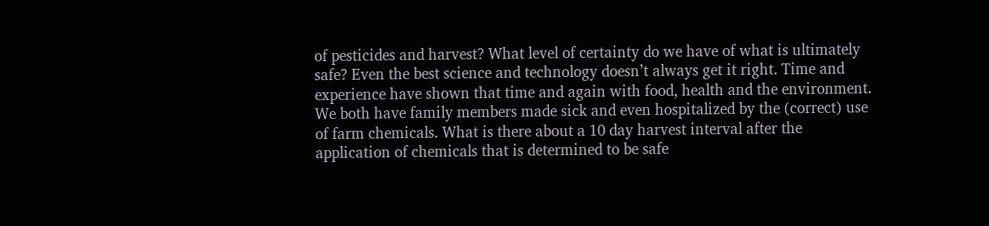of pesticides and harvest? What level of certainty do we have of what is ultimately safe? Even the best science and technology doesn’t always get it right. Time and experience have shown that time and again with food, health and the environment. We both have family members made sick and even hospitalized by the (correct) use of farm chemicals. What is there about a 10 day harvest interval after the application of chemicals that is determined to be safe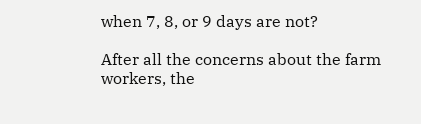when 7, 8, or 9 days are not?

After all the concerns about the farm workers, the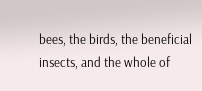bees, the birds, the beneficial insects, and the whole of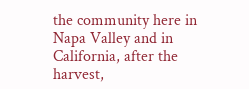the community here in Napa Valley and in California, after the harvest,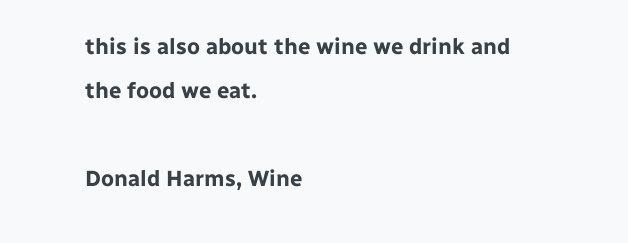this is also about the wine we drink and the food we eat.

Donald Harms, Wine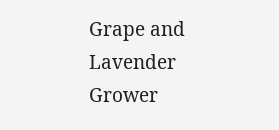Grape and Lavender Grower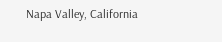Napa Valley, California